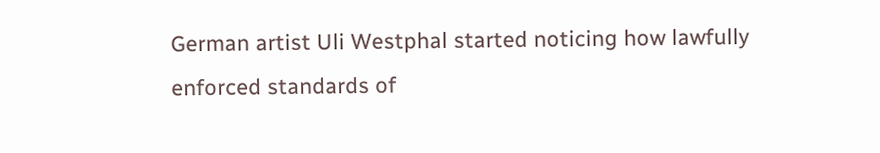German artist Uli Westphal started noticing how lawfully enforced standards of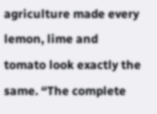agriculture made every lemon, lime and tomato look exactly the same. “The complete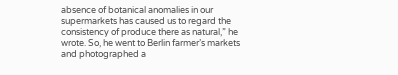absence of botanical anomalies in our supermarkets has caused us to regard the consistency of produce there as natural,” he wrote. So, he went to Berlin farmer’s markets and photographed a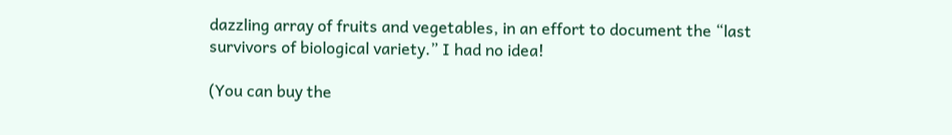dazzling array of fruits and vegetables, in an effort to document the “last survivors of biological variety.” I had no idea!

(You can buy the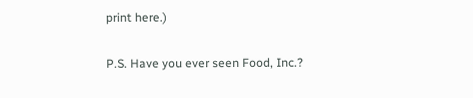print here.)

P.S. Have you ever seen Food, Inc.?